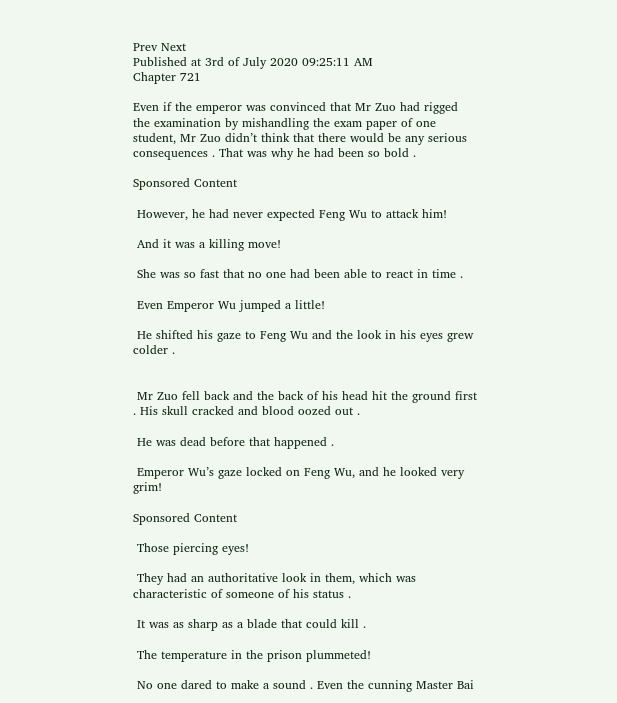Prev Next
Published at 3rd of July 2020 09:25:11 AM
Chapter 721

Even if the emperor was convinced that Mr Zuo had rigged the examination by mishandling the exam paper of one student, Mr Zuo didn’t think that there would be any serious consequences . That was why he had been so bold .

Sponsored Content

 However, he had never expected Feng Wu to attack him!

 And it was a killing move!

 She was so fast that no one had been able to react in time .

 Even Emperor Wu jumped a little!

 He shifted his gaze to Feng Wu and the look in his eyes grew colder .


 Mr Zuo fell back and the back of his head hit the ground first . His skull cracked and blood oozed out .

 He was dead before that happened .

 Emperor Wu’s gaze locked on Feng Wu, and he looked very grim!

Sponsored Content

 Those piercing eyes!

 They had an authoritative look in them, which was characteristic of someone of his status .

 It was as sharp as a blade that could kill .

 The temperature in the prison plummeted!

 No one dared to make a sound . Even the cunning Master Bai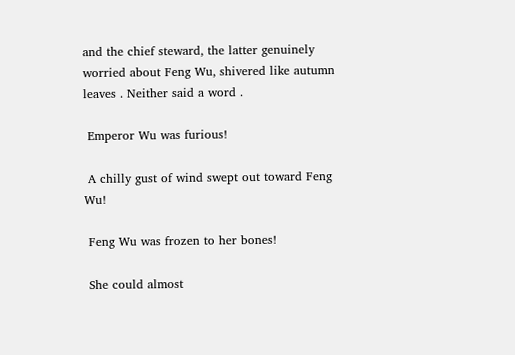and the chief steward, the latter genuinely worried about Feng Wu, shivered like autumn leaves . Neither said a word .

 Emperor Wu was furious!

 A chilly gust of wind swept out toward Feng Wu!

 Feng Wu was frozen to her bones!

 She could almost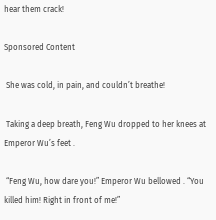hear them crack!

Sponsored Content

 She was cold, in pain, and couldn’t breathe!

 Taking a deep breath, Feng Wu dropped to her knees at Emperor Wu’s feet .

 “Feng Wu, how dare you!” Emperor Wu bellowed . “You killed him! Right in front of me!”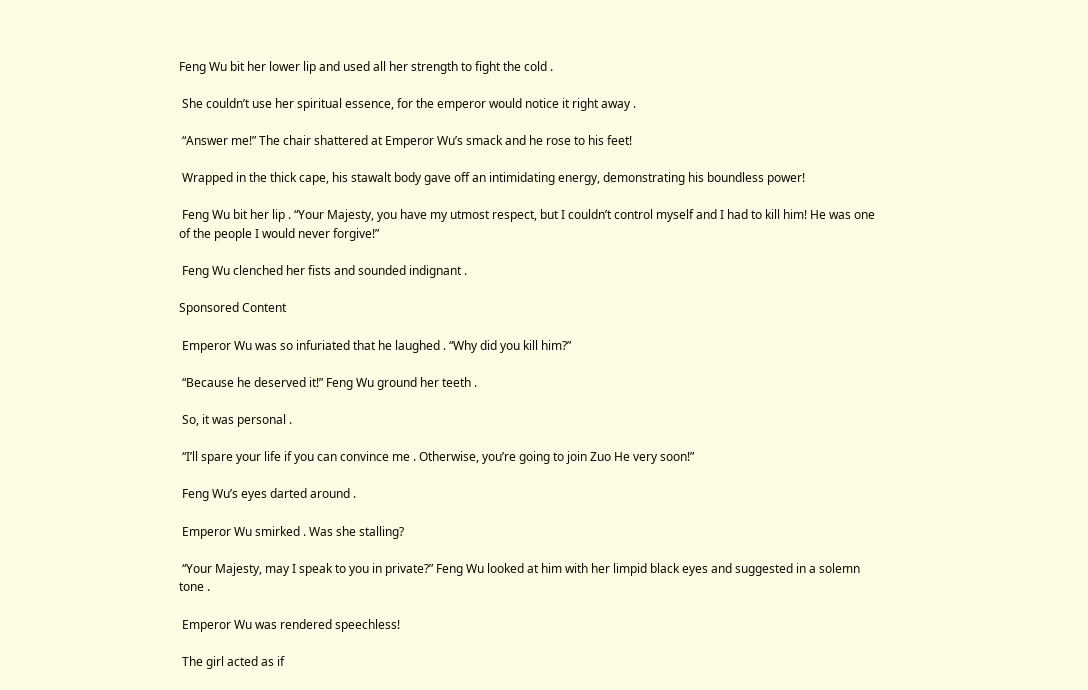Feng Wu bit her lower lip and used all her strength to fight the cold .

 She couldn’t use her spiritual essence, for the emperor would notice it right away .

 “Answer me!” The chair shattered at Emperor Wu’s smack and he rose to his feet!

 Wrapped in the thick cape, his stawalt body gave off an intimidating energy, demonstrating his boundless power!

 Feng Wu bit her lip . “Your Majesty, you have my utmost respect, but I couldn’t control myself and I had to kill him! He was one of the people I would never forgive!”

 Feng Wu clenched her fists and sounded indignant .

Sponsored Content

 Emperor Wu was so infuriated that he laughed . “Why did you kill him?”

 “Because he deserved it!” Feng Wu ground her teeth .

 So, it was personal .

 “I’ll spare your life if you can convince me . Otherwise, you’re going to join Zuo He very soon!”

 Feng Wu’s eyes darted around .

 Emperor Wu smirked . Was she stalling?

 “Your Majesty, may I speak to you in private?” Feng Wu looked at him with her limpid black eyes and suggested in a solemn tone .

 Emperor Wu was rendered speechless!

 The girl acted as if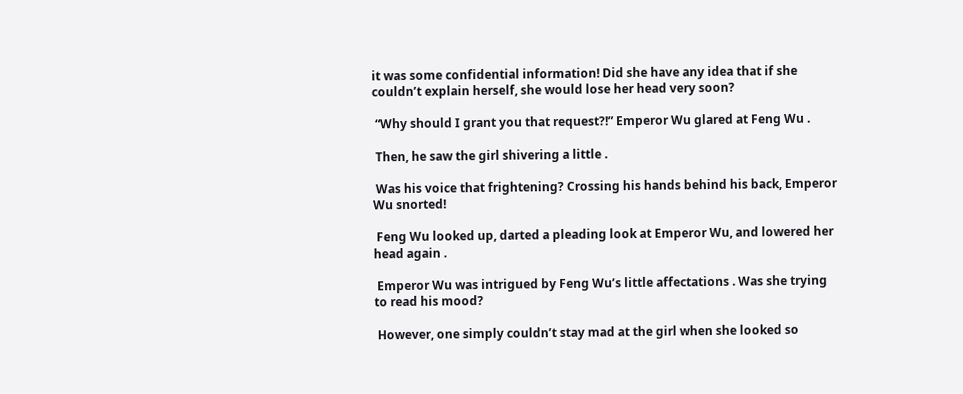it was some confidential information! Did she have any idea that if she couldn’t explain herself, she would lose her head very soon?

 “Why should I grant you that request?!” Emperor Wu glared at Feng Wu .

 Then, he saw the girl shivering a little .

 Was his voice that frightening? Crossing his hands behind his back, Emperor Wu snorted!

 Feng Wu looked up, darted a pleading look at Emperor Wu, and lowered her head again .

 Emperor Wu was intrigued by Feng Wu’s little affectations . Was she trying to read his mood?

 However, one simply couldn’t stay mad at the girl when she looked so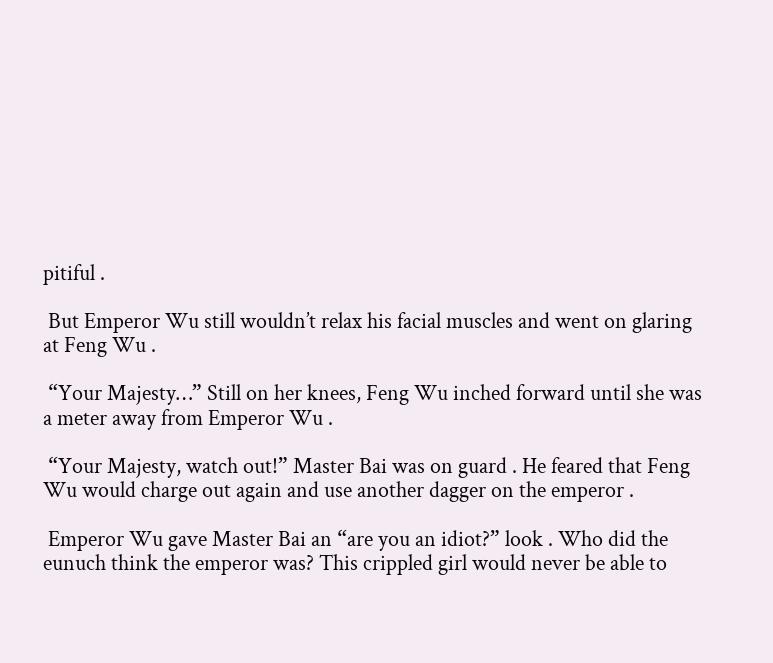pitiful .

 But Emperor Wu still wouldn’t relax his facial muscles and went on glaring at Feng Wu .

 “Your Majesty…” Still on her knees, Feng Wu inched forward until she was a meter away from Emperor Wu .

 “Your Majesty, watch out!” Master Bai was on guard . He feared that Feng Wu would charge out again and use another dagger on the emperor .

 Emperor Wu gave Master Bai an “are you an idiot?” look . Who did the eunuch think the emperor was? This crippled girl would never be able to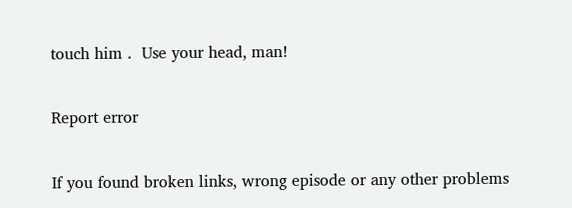touch him .  Use your head, man!

Report error

If you found broken links, wrong episode or any other problems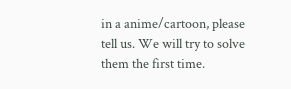in a anime/cartoon, please tell us. We will try to solve them the first time.